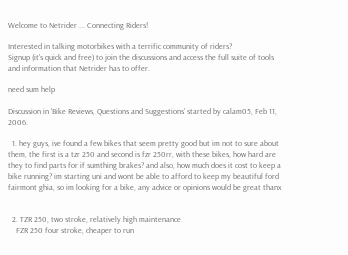Welcome to Netrider ... Connecting Riders!

Interested in talking motorbikes with a terrific community of riders?
Signup (it's quick and free) to join the discussions and access the full suite of tools and information that Netrider has to offer.

need sum help

Discussion in 'Bike Reviews, Questions and Suggestions' started by calam05, Feb 11, 2006.

  1. hey guys, ive found a few bikes that seem pretty good but im not to sure about them, the first is a tzr 250 and second is fzr 250rr, with these bikes, how hard are they to find parts for if sumthing brakes? and also, how much does it cost to keep a bike running? im starting uni and wont be able to afford to keep my beautiful ford fairmont ghia, so im looking for a bike, any advice or opinions would be great thanx


  2. TZR 250, two stroke, relatively high maintenance
    FZR 250 four stroke, cheaper to run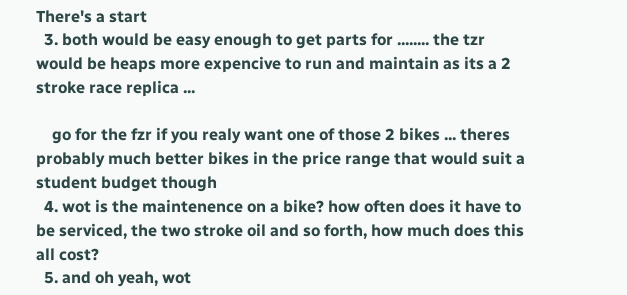There's a start
  3. both would be easy enough to get parts for ........ the tzr would be heaps more expencive to run and maintain as its a 2 stroke race replica ...

    go for the fzr if you realy want one of those 2 bikes ... theres probably much better bikes in the price range that would suit a student budget though
  4. wot is the maintenence on a bike? how often does it have to be serviced, the two stroke oil and so forth, how much does this all cost?
  5. and oh yeah, wot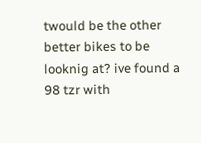twould be the other better bikes to be looknig at? ive found a 98 tzr with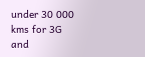under 30 000 kms for 3G and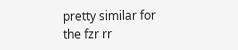pretty similar for the fzr rr